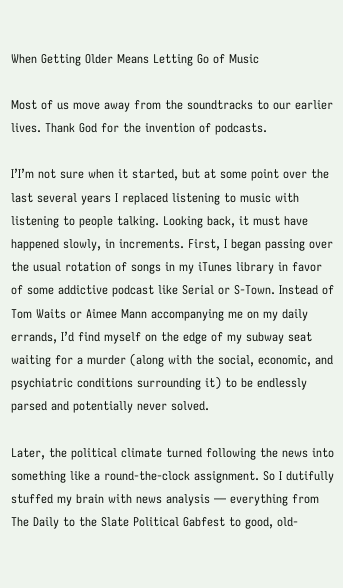When Getting Older Means Letting Go of Music

Most of us move away from the soundtracks to our earlier lives. Thank God for the invention of podcasts.

I’I’m not sure when it started, but at some point over the last several years I replaced listening to music with listening to people talking. Looking back, it must have happened slowly, in increments. First, I began passing over the usual rotation of songs in my iTunes library in favor of some addictive podcast like Serial or S-Town. Instead of Tom Waits or Aimee Mann accompanying me on my daily errands, I’d find myself on the edge of my subway seat waiting for a murder (along with the social, economic, and psychiatric conditions surrounding it) to be endlessly parsed and potentially never solved.

Later, the political climate turned following the news into something like a round-the-clock assignment. So I dutifully stuffed my brain with news analysis — everything from The Daily to the Slate Political Gabfest to good, old-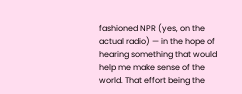fashioned NPR (yes, on the actual radio) — in the hope of hearing something that would help me make sense of the world. That effort being the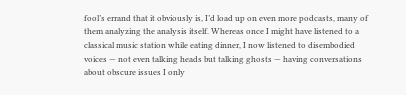fool’s errand that it obviously is, I’d load up on even more podcasts, many of them analyzing the analysis itself. Whereas once I might have listened to a classical music station while eating dinner, I now listened to disembodied voices — not even talking heads but talking ghosts — having conversations about obscure issues I only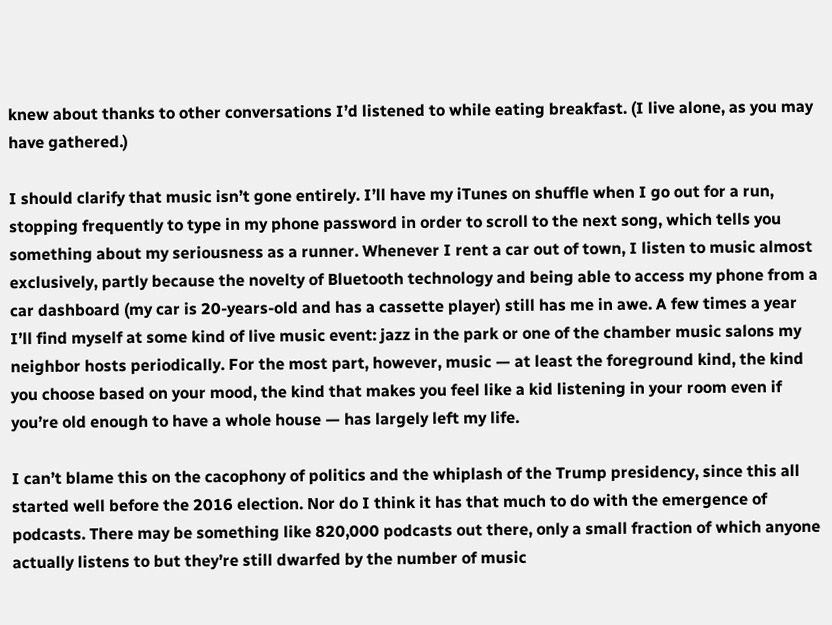knew about thanks to other conversations I’d listened to while eating breakfast. (I live alone, as you may have gathered.)

I should clarify that music isn’t gone entirely. I’ll have my iTunes on shuffle when I go out for a run, stopping frequently to type in my phone password in order to scroll to the next song, which tells you something about my seriousness as a runner. Whenever I rent a car out of town, I listen to music almost exclusively, partly because the novelty of Bluetooth technology and being able to access my phone from a car dashboard (my car is 20-years-old and has a cassette player) still has me in awe. A few times a year I’ll find myself at some kind of live music event: jazz in the park or one of the chamber music salons my neighbor hosts periodically. For the most part, however, music — at least the foreground kind, the kind you choose based on your mood, the kind that makes you feel like a kid listening in your room even if you’re old enough to have a whole house — has largely left my life.

I can’t blame this on the cacophony of politics and the whiplash of the Trump presidency, since this all started well before the 2016 election. Nor do I think it has that much to do with the emergence of podcasts. There may be something like 820,000 podcasts out there, only a small fraction of which anyone actually listens to but they’re still dwarfed by the number of music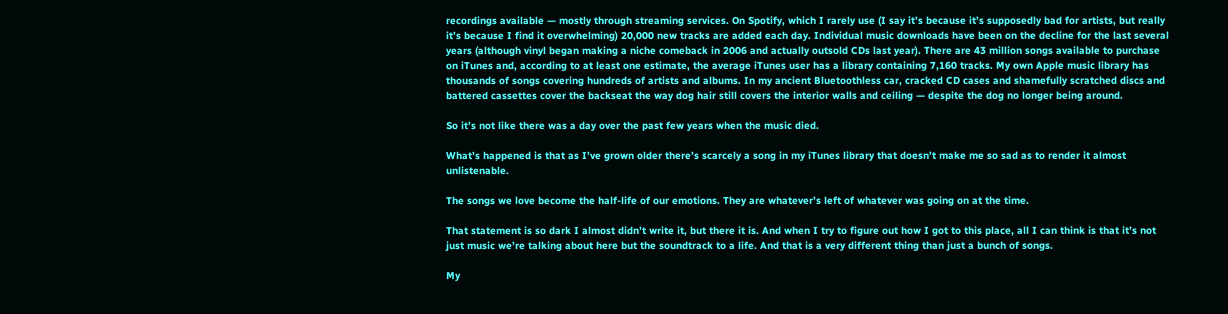recordings available — mostly through streaming services. On Spotify, which I rarely use (I say it’s because it’s supposedly bad for artists, but really it’s because I find it overwhelming) 20,000 new tracks are added each day. Individual music downloads have been on the decline for the last several years (although vinyl began making a niche comeback in 2006 and actually outsold CDs last year). There are 43 million songs available to purchase on iTunes and, according to at least one estimate, the average iTunes user has a library containing 7,160 tracks. My own Apple music library has thousands of songs covering hundreds of artists and albums. In my ancient Bluetoothless car, cracked CD cases and shamefully scratched discs and battered cassettes cover the backseat the way dog hair still covers the interior walls and ceiling — despite the dog no longer being around.

So it’s not like there was a day over the past few years when the music died.

What’s happened is that as I’ve grown older there’s scarcely a song in my iTunes library that doesn’t make me so sad as to render it almost unlistenable.

The songs we love become the half-life of our emotions. They are whatever’s left of whatever was going on at the time.

That statement is so dark I almost didn’t write it, but there it is. And when I try to figure out how I got to this place, all I can think is that it’s not just music we’re talking about here but the soundtrack to a life. And that is a very different thing than just a bunch of songs.

My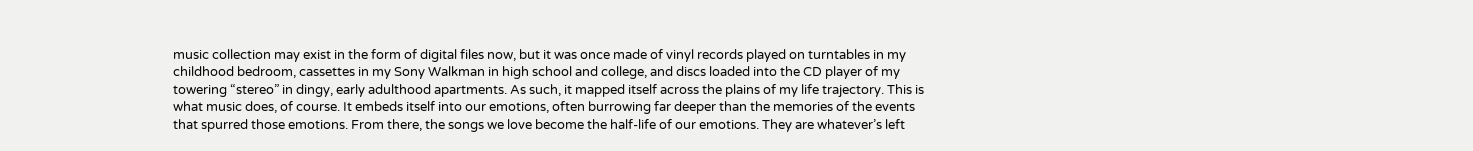music collection may exist in the form of digital files now, but it was once made of vinyl records played on turntables in my childhood bedroom, cassettes in my Sony Walkman in high school and college, and discs loaded into the CD player of my towering “stereo” in dingy, early adulthood apartments. As such, it mapped itself across the plains of my life trajectory. This is what music does, of course. It embeds itself into our emotions, often burrowing far deeper than the memories of the events that spurred those emotions. From there, the songs we love become the half-life of our emotions. They are whatever’s left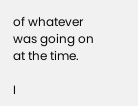of whatever was going on at the time.

I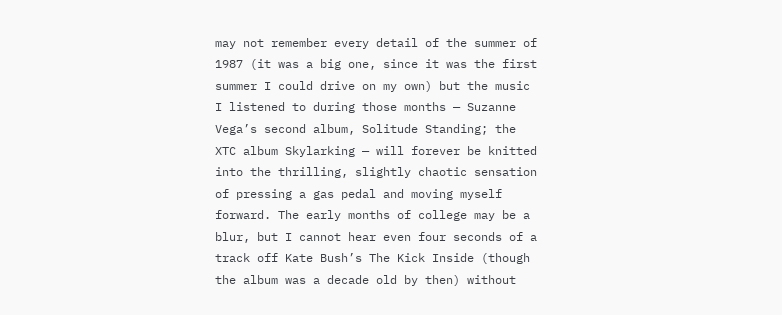may not remember every detail of the summer of 1987 (it was a big one, since it was the first summer I could drive on my own) but the music I listened to during those months — Suzanne Vega’s second album, Solitude Standing; the XTC album Skylarking — will forever be knitted into the thrilling, slightly chaotic sensation of pressing a gas pedal and moving myself forward. The early months of college may be a blur, but I cannot hear even four seconds of a track off Kate Bush’s The Kick Inside (though the album was a decade old by then) without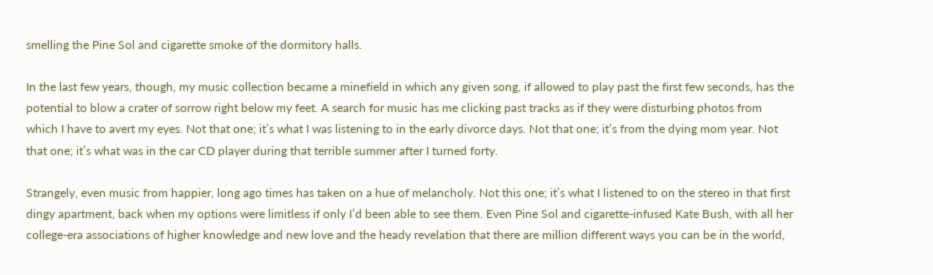smelling the Pine Sol and cigarette smoke of the dormitory halls.

In the last few years, though, my music collection became a minefield in which any given song, if allowed to play past the first few seconds, has the potential to blow a crater of sorrow right below my feet. A search for music has me clicking past tracks as if they were disturbing photos from which I have to avert my eyes. Not that one; it’s what I was listening to in the early divorce days. Not that one; it’s from the dying mom year. Not that one; it’s what was in the car CD player during that terrible summer after I turned forty.

Strangely, even music from happier, long ago times has taken on a hue of melancholy. Not this one; it’s what I listened to on the stereo in that first dingy apartment, back when my options were limitless if only I’d been able to see them. Even Pine Sol and cigarette-infused Kate Bush, with all her college-era associations of higher knowledge and new love and the heady revelation that there are million different ways you can be in the world,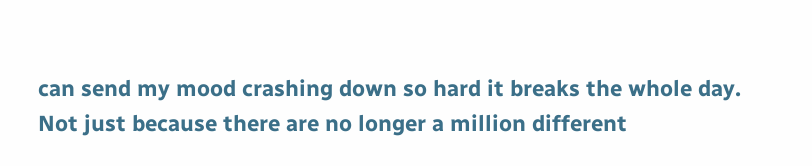can send my mood crashing down so hard it breaks the whole day. Not just because there are no longer a million different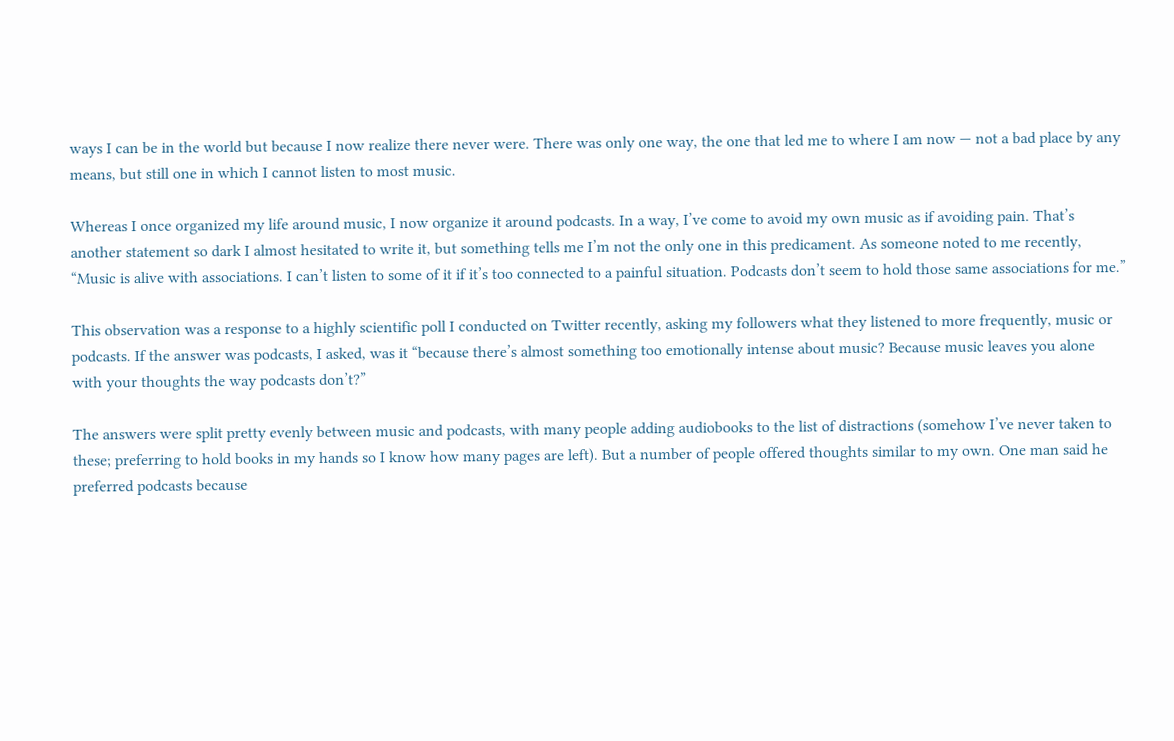ways I can be in the world but because I now realize there never were. There was only one way, the one that led me to where I am now — not a bad place by any means, but still one in which I cannot listen to most music.

Whereas I once organized my life around music, I now organize it around podcasts. In a way, I’ve come to avoid my own music as if avoiding pain. That’s another statement so dark I almost hesitated to write it, but something tells me I’m not the only one in this predicament. As someone noted to me recently, “Music is alive with associations. I can’t listen to some of it if it’s too connected to a painful situation. Podcasts don’t seem to hold those same associations for me.”

This observation was a response to a highly scientific poll I conducted on Twitter recently, asking my followers what they listened to more frequently, music or podcasts. If the answer was podcasts, I asked, was it “because there’s almost something too emotionally intense about music? Because music leaves you alone with your thoughts the way podcasts don’t?”

The answers were split pretty evenly between music and podcasts, with many people adding audiobooks to the list of distractions (somehow I’ve never taken to these; preferring to hold books in my hands so I know how many pages are left). But a number of people offered thoughts similar to my own. One man said he preferred podcasts because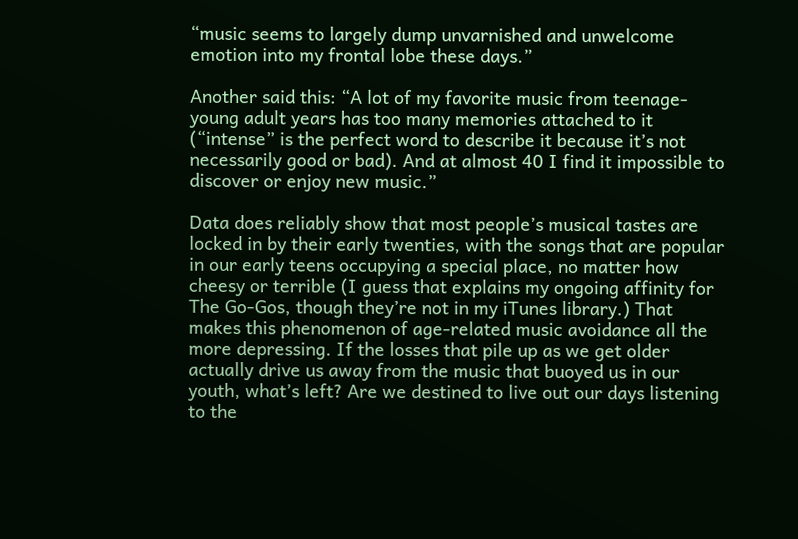“music seems to largely dump unvarnished and unwelcome emotion into my frontal lobe these days.”

Another said this: “A lot of my favorite music from teenage-young adult years has too many memories attached to it (“intense” is the perfect word to describe it because it’s not necessarily good or bad). And at almost 40 I find it impossible to discover or enjoy new music.”

Data does reliably show that most people’s musical tastes are locked in by their early twenties, with the songs that are popular in our early teens occupying a special place, no matter how cheesy or terrible (I guess that explains my ongoing affinity for The Go-Gos, though they’re not in my iTunes library.) That makes this phenomenon of age-related music avoidance all the more depressing. If the losses that pile up as we get older actually drive us away from the music that buoyed us in our youth, what’s left? Are we destined to live out our days listening to the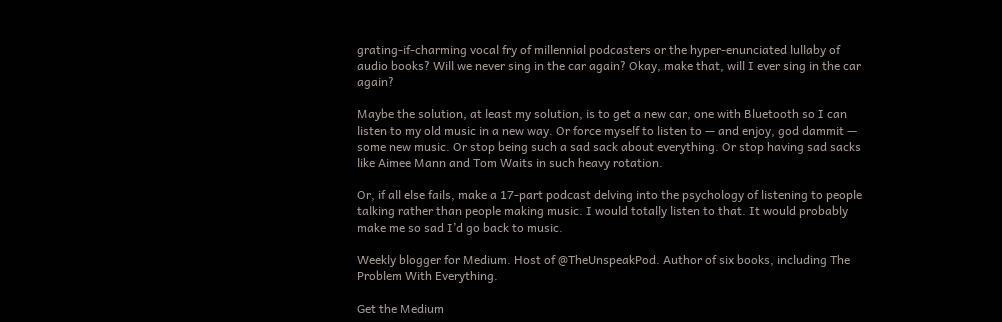grating-if-charming vocal fry of millennial podcasters or the hyper-enunciated lullaby of audio books? Will we never sing in the car again? Okay, make that, will I ever sing in the car again?

Maybe the solution, at least my solution, is to get a new car, one with Bluetooth so I can listen to my old music in a new way. Or force myself to listen to — and enjoy, god dammit — some new music. Or stop being such a sad sack about everything. Or stop having sad sacks like Aimee Mann and Tom Waits in such heavy rotation.

Or, if all else fails, make a 17-part podcast delving into the psychology of listening to people talking rather than people making music. I would totally listen to that. It would probably make me so sad I’d go back to music.

Weekly blogger for Medium. Host of @TheUnspeakPod. Author of six books, including The Problem With Everything.

Get the Medium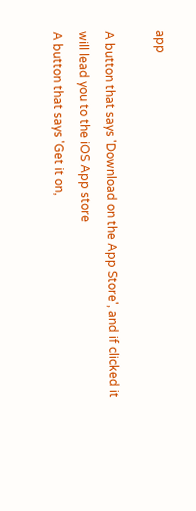app

A button that says 'Download on the App Store', and if clicked it will lead you to the iOS App store
A button that says 'Get it on,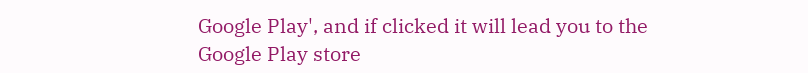Google Play', and if clicked it will lead you to the Google Play store